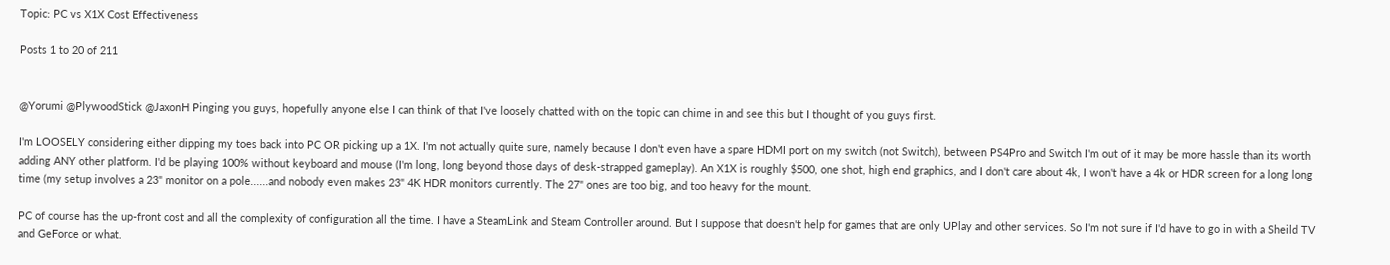Topic: PC vs X1X Cost Effectiveness

Posts 1 to 20 of 211


@Yorumi @PlywoodStick @JaxonH Pinging you guys, hopefully anyone else I can think of that I've loosely chatted with on the topic can chime in and see this but I thought of you guys first.

I'm LOOSELY considering either dipping my toes back into PC OR picking up a 1X. I'm not actually quite sure, namely because I don't even have a spare HDMI port on my switch (not Switch), between PS4Pro and Switch I'm out of it may be more hassle than its worth adding ANY other platform. I'd be playing 100% without keyboard and mouse (I'm long, long beyond those days of desk-strapped gameplay). An X1X is roughly $500, one shot, high end graphics, and I don't care about 4k, I won't have a 4k or HDR screen for a long long time (my setup involves a 23" monitor on a pole......and nobody even makes 23" 4K HDR monitors currently. The 27" ones are too big, and too heavy for the mount.

PC of course has the up-front cost and all the complexity of configuration all the time. I have a SteamLink and Steam Controller around. But I suppose that doesn't help for games that are only UPlay and other services. So I'm not sure if I'd have to go in with a Sheild TV and GeForce or what.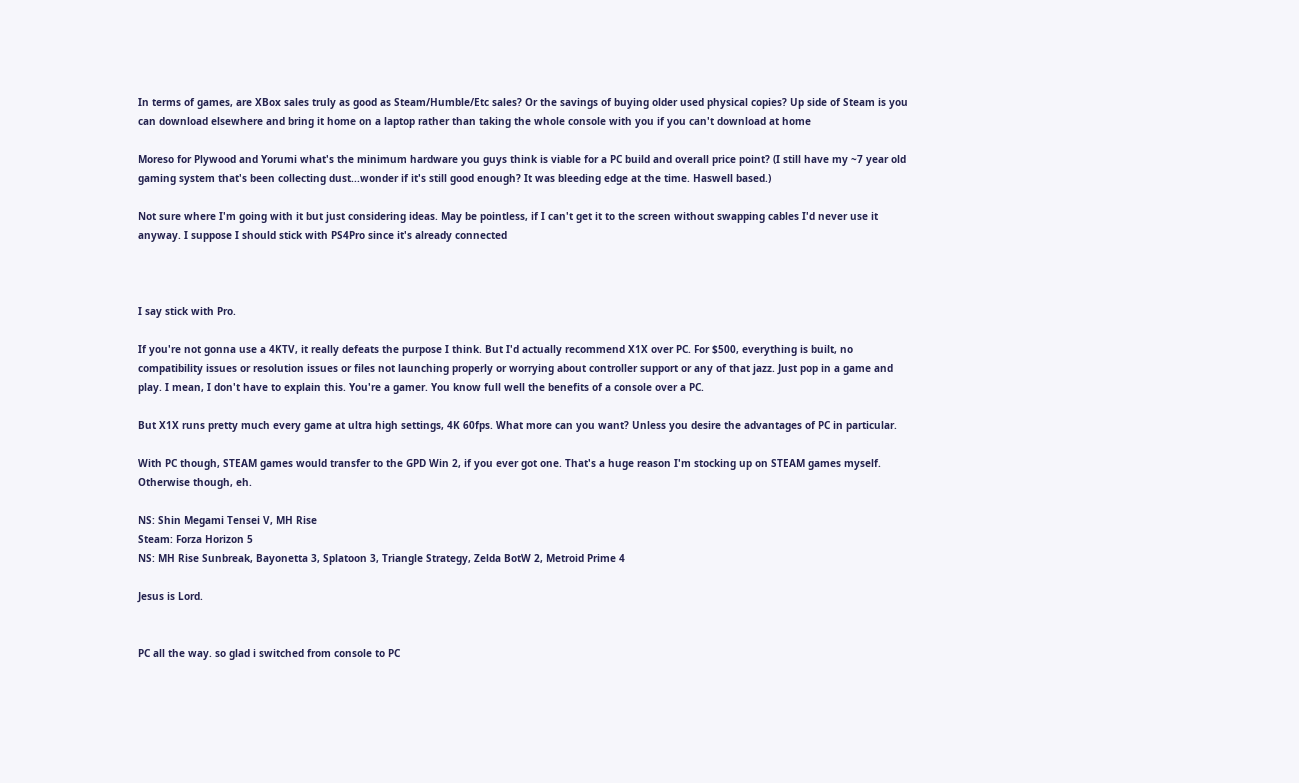In terms of games, are XBox sales truly as good as Steam/Humble/Etc sales? Or the savings of buying older used physical copies? Up side of Steam is you can download elsewhere and bring it home on a laptop rather than taking the whole console with you if you can't download at home

Moreso for Plywood and Yorumi what's the minimum hardware you guys think is viable for a PC build and overall price point? (I still have my ~7 year old gaming system that's been collecting dust...wonder if it's still good enough? It was bleeding edge at the time. Haswell based.)

Not sure where I'm going with it but just considering ideas. May be pointless, if I can't get it to the screen without swapping cables I'd never use it anyway. I suppose I should stick with PS4Pro since it's already connected



I say stick with Pro.

If you're not gonna use a 4KTV, it really defeats the purpose I think. But I'd actually recommend X1X over PC. For $500, everything is built, no compatibility issues or resolution issues or files not launching properly or worrying about controller support or any of that jazz. Just pop in a game and play. I mean, I don't have to explain this. You're a gamer. You know full well the benefits of a console over a PC.

But X1X runs pretty much every game at ultra high settings, 4K 60fps. What more can you want? Unless you desire the advantages of PC in particular.

With PC though, STEAM games would transfer to the GPD Win 2, if you ever got one. That's a huge reason I'm stocking up on STEAM games myself. Otherwise though, eh.

NS: Shin Megami Tensei V, MH Rise
Steam: Forza Horizon 5
NS: MH Rise Sunbreak, Bayonetta 3, Splatoon 3, Triangle Strategy, Zelda BotW 2, Metroid Prime 4

Jesus is Lord.


PC all the way. so glad i switched from console to PC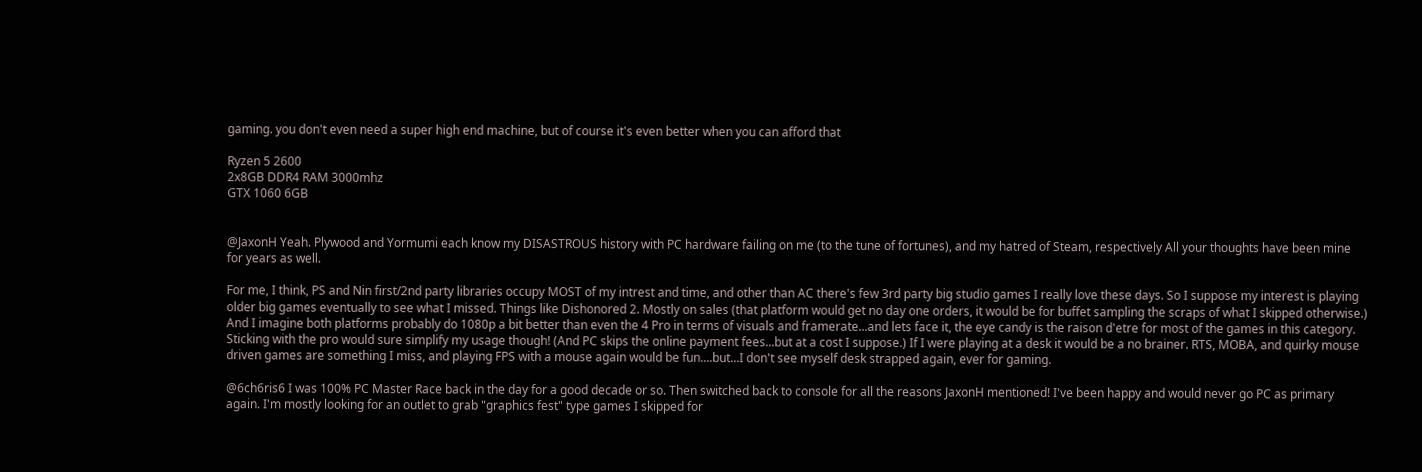gaming. you don't even need a super high end machine, but of course it's even better when you can afford that

Ryzen 5 2600
2x8GB DDR4 RAM 3000mhz
GTX 1060 6GB


@JaxonH Yeah. Plywood and Yormumi each know my DISASTROUS history with PC hardware failing on me (to the tune of fortunes), and my hatred of Steam, respectively All your thoughts have been mine for years as well.

For me, I think, PS and Nin first/2nd party libraries occupy MOST of my intrest and time, and other than AC there's few 3rd party big studio games I really love these days. So I suppose my interest is playing older big games eventually to see what I missed. Things like Dishonored 2. Mostly on sales (that platform would get no day one orders, it would be for buffet sampling the scraps of what I skipped otherwise.) And I imagine both platforms probably do 1080p a bit better than even the 4 Pro in terms of visuals and framerate...and lets face it, the eye candy is the raison d'etre for most of the games in this category. Sticking with the pro would sure simplify my usage though! (And PC skips the online payment fees...but at a cost I suppose.) If I were playing at a desk it would be a no brainer. RTS, MOBA, and quirky mouse driven games are something I miss, and playing FPS with a mouse again would be fun....but...I don't see myself desk strapped again, ever for gaming.

@6ch6ris6 I was 100% PC Master Race back in the day for a good decade or so. Then switched back to console for all the reasons JaxonH mentioned! I've been happy and would never go PC as primary again. I'm mostly looking for an outlet to grab "graphics fest" type games I skipped for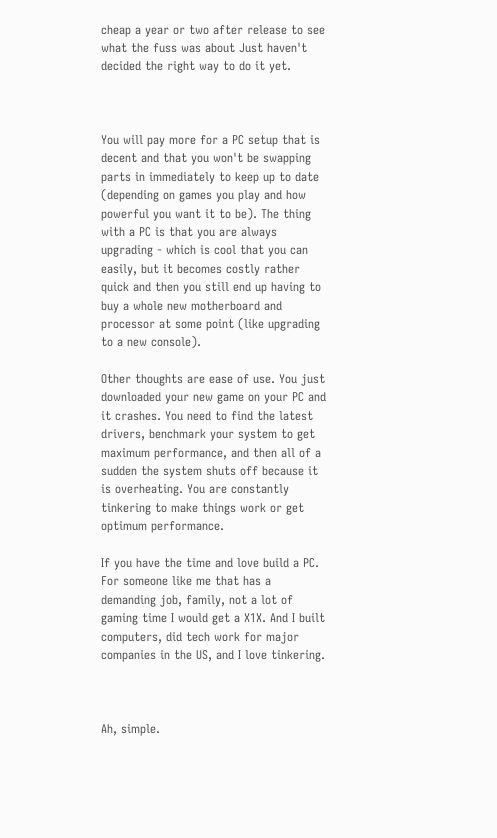cheap a year or two after release to see what the fuss was about Just haven't decided the right way to do it yet.



You will pay more for a PC setup that is decent and that you won't be swapping parts in immediately to keep up to date (depending on games you play and how powerful you want it to be). The thing with a PC is that you are always upgrading - which is cool that you can easily, but it becomes costly rather quick and then you still end up having to buy a whole new motherboard and processor at some point (like upgrading to a new console).

Other thoughts are ease of use. You just downloaded your new game on your PC and it crashes. You need to find the latest drivers, benchmark your system to get maximum performance, and then all of a sudden the system shuts off because it is overheating. You are constantly tinkering to make things work or get optimum performance.

If you have the time and love build a PC. For someone like me that has a demanding job, family, not a lot of gaming time I would get a X1X. And I built computers, did tech work for major companies in the US, and I love tinkering.



Ah, simple.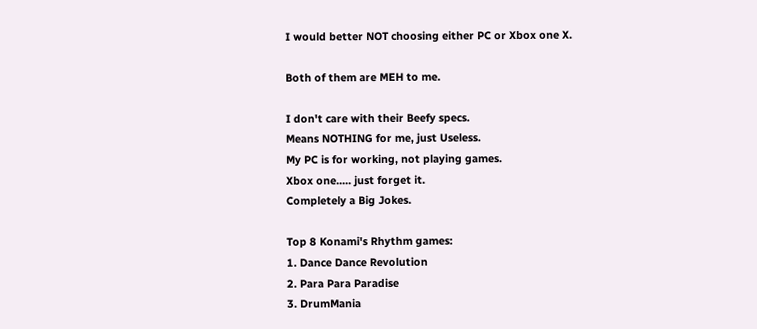I would better NOT choosing either PC or Xbox one X.

Both of them are MEH to me.

I don't care with their Beefy specs.
Means NOTHING for me, just Useless.
My PC is for working, not playing games.
Xbox one..... just forget it.
Completely a Big Jokes.

Top 8 Konami's Rhythm games:
1. Dance Dance Revolution
2. Para Para Paradise
3. DrumMania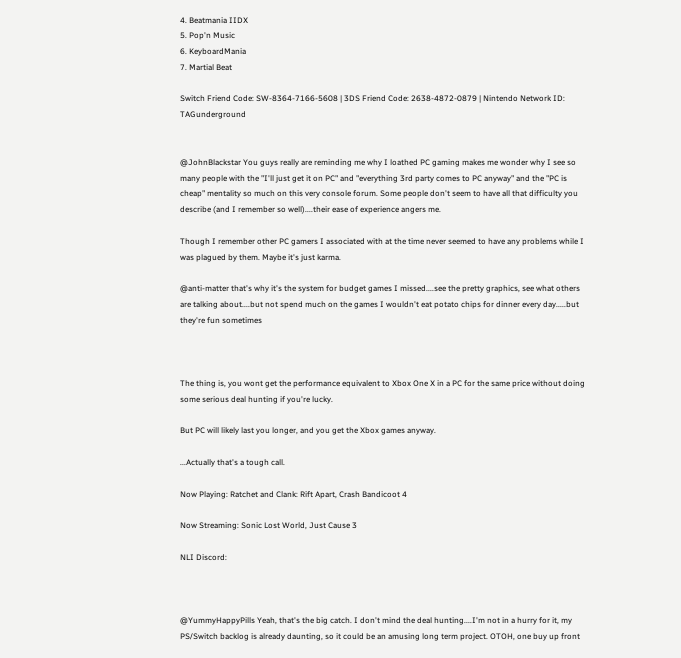4. Beatmania IIDX
5. Pop'n Music
6. KeyboardMania
7. Martial Beat

Switch Friend Code: SW-8364-7166-5608 | 3DS Friend Code: 2638-4872-0879 | Nintendo Network ID: TAGunderground


@JohnBlackstar You guys really are reminding me why I loathed PC gaming makes me wonder why I see so many people with the "I'll just get it on PC" and "everything 3rd party comes to PC anyway" and the "PC is cheap" mentality so much on this very console forum. Some people don't seem to have all that difficulty you describe (and I remember so well)....their ease of experience angers me.

Though I remember other PC gamers I associated with at the time never seemed to have any problems while I was plagued by them. Maybe it's just karma.

@anti-matter that's why it's the system for budget games I missed....see the pretty graphics, see what others are talking about....but not spend much on the games I wouldn't eat potato chips for dinner every day.....but they're fun sometimes



The thing is, you wont get the performance equivalent to Xbox One X in a PC for the same price without doing some serious deal hunting if you're lucky.

But PC will likely last you longer, and you get the Xbox games anyway.

...Actually that's a tough call.

Now Playing: Ratchet and Clank: Rift Apart, Crash Bandicoot 4

Now Streaming: Sonic Lost World, Just Cause 3

NLI Discord:



@YummyHappyPills Yeah, that's the big catch. I don't mind the deal hunting....I'm not in a hurry for it, my PS/Switch backlog is already daunting, so it could be an amusing long term project. OTOH, one buy up front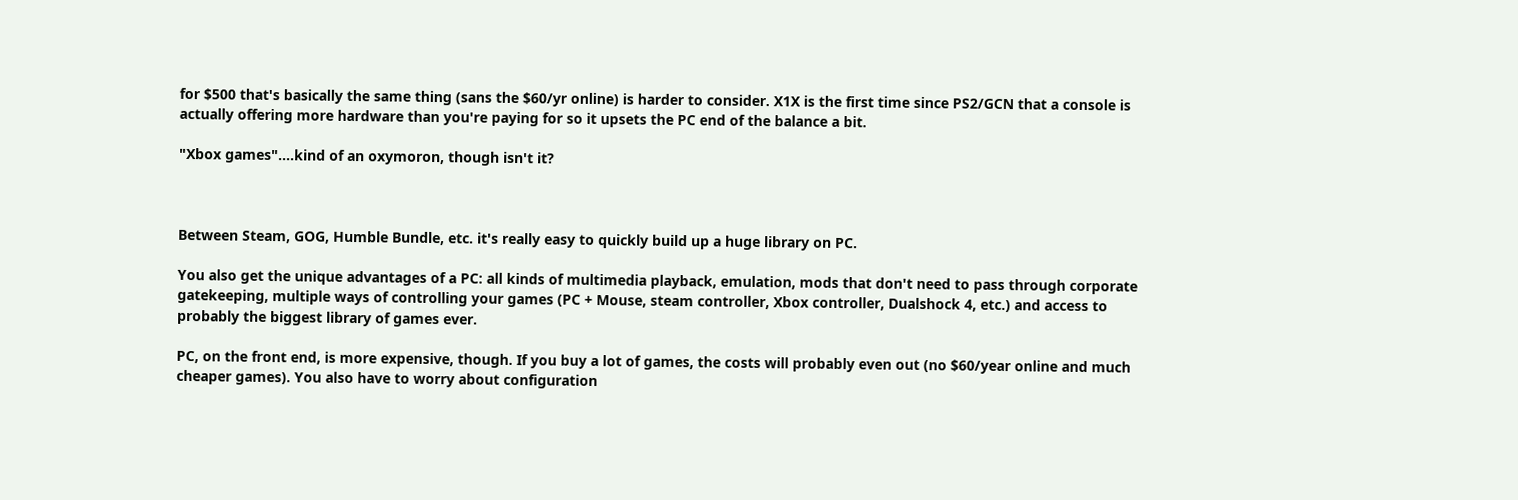for $500 that's basically the same thing (sans the $60/yr online) is harder to consider. X1X is the first time since PS2/GCN that a console is actually offering more hardware than you're paying for so it upsets the PC end of the balance a bit.

"Xbox games"....kind of an oxymoron, though isn't it?



Between Steam, GOG, Humble Bundle, etc. it's really easy to quickly build up a huge library on PC.

You also get the unique advantages of a PC: all kinds of multimedia playback, emulation, mods that don't need to pass through corporate gatekeeping, multiple ways of controlling your games (PC + Mouse, steam controller, Xbox controller, Dualshock 4, etc.) and access to probably the biggest library of games ever.

PC, on the front end, is more expensive, though. If you buy a lot of games, the costs will probably even out (no $60/year online and much cheaper games). You also have to worry about configuration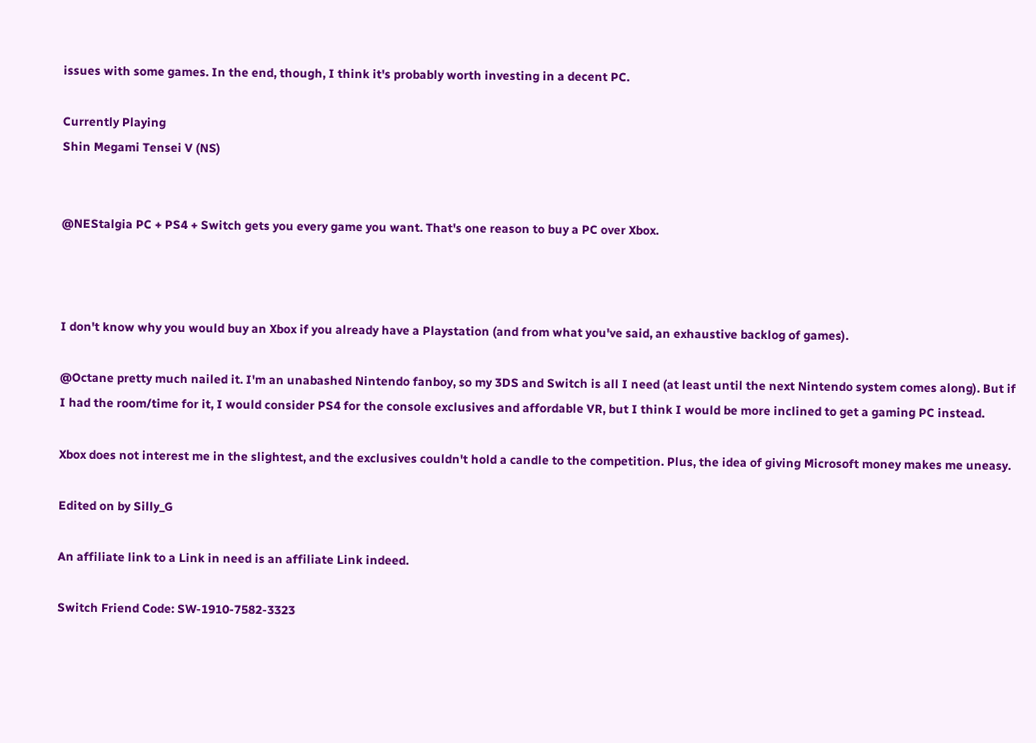issues with some games. In the end, though, I think it's probably worth investing in a decent PC.

Currently Playing
Shin Megami Tensei V (NS)


@NEStalgia PC + PS4 + Switch gets you every game you want. That's one reason to buy a PC over Xbox.



I don't know why you would buy an Xbox if you already have a Playstation (and from what you've said, an exhaustive backlog of games).

@Octane pretty much nailed it. I'm an unabashed Nintendo fanboy, so my 3DS and Switch is all I need (at least until the next Nintendo system comes along). But if I had the room/time for it, I would consider PS4 for the console exclusives and affordable VR, but I think I would be more inclined to get a gaming PC instead.

Xbox does not interest me in the slightest, and the exclusives couldn't hold a candle to the competition. Plus, the idea of giving Microsoft money makes me uneasy.

Edited on by Silly_G

An affiliate link to a Link in need is an affiliate Link indeed.

Switch Friend Code: SW-1910-7582-3323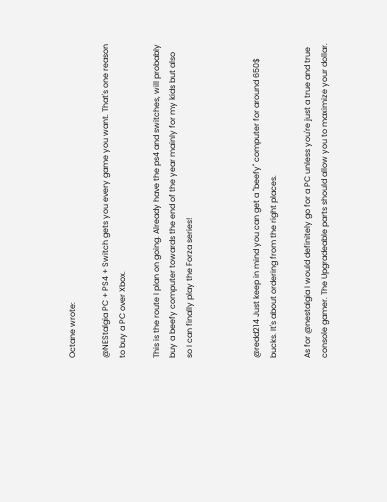Octane wrote:

@NEStalgia PC + PS4 + Switch gets you every game you want. That's one reason to buy a PC over Xbox.

This is the route I plan on going. Already have the ps4 and switches, will probably buy a beefy computer towards the end of the year mainly for my kids but also so I can finally play the Forza series!



@redd214 Just keep in mind you can get a "beefy" computer for around 650$ bucks. It's about ordering from the right places.

As for @nestalgia I would definitely go for a PC unless you're just a true and true console gamer. The Upgradeable parts should allow you to maximize your dollar.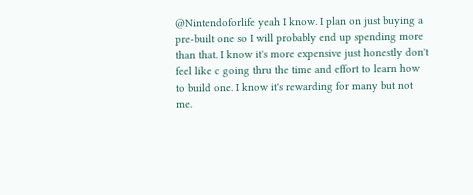@Nintendoforlife yeah I know. I plan on just buying a pre-built one so I will probably end up spending more than that. I know it's more expensive just honestly don't feel like c going thru the time and effort to learn how to build one. I know it's rewarding for many but not me.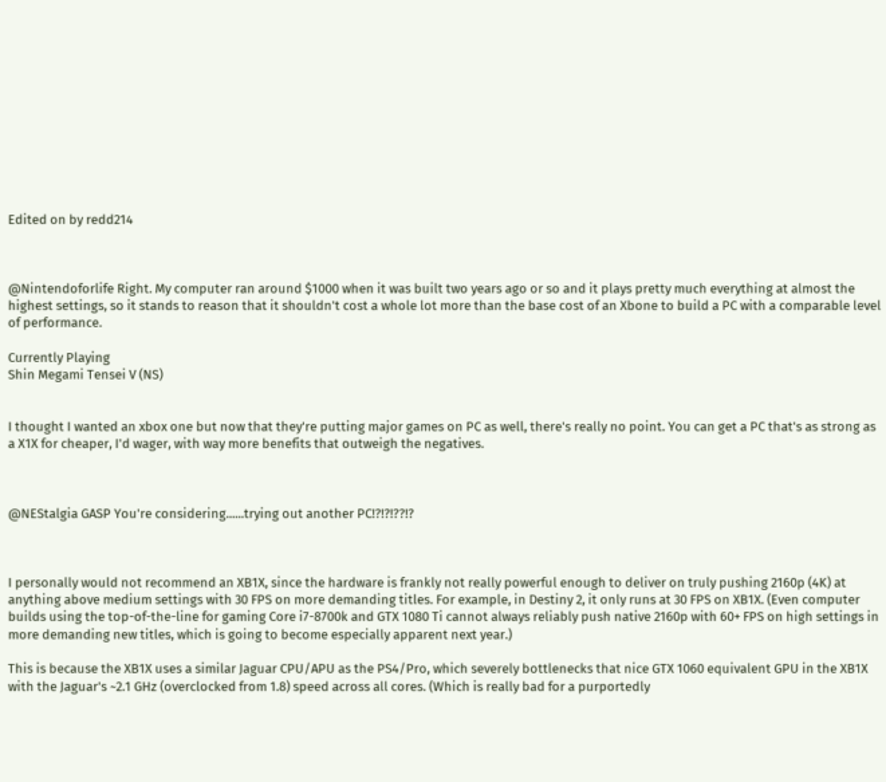Edited on by redd214



@Nintendoforlife Right. My computer ran around $1000 when it was built two years ago or so and it plays pretty much everything at almost the highest settings, so it stands to reason that it shouldn't cost a whole lot more than the base cost of an Xbone to build a PC with a comparable level of performance.

Currently Playing
Shin Megami Tensei V (NS)


I thought I wanted an xbox one but now that they're putting major games on PC as well, there's really no point. You can get a PC that's as strong as a X1X for cheaper, I'd wager, with way more benefits that outweigh the negatives.



@NEStalgia GASP You're considering......trying out another PC!?!?!??!?



I personally would not recommend an XB1X, since the hardware is frankly not really powerful enough to deliver on truly pushing 2160p (4K) at anything above medium settings with 30 FPS on more demanding titles. For example, in Destiny 2, it only runs at 30 FPS on XB1X. (Even computer builds using the top-of-the-line for gaming Core i7-8700k and GTX 1080 Ti cannot always reliably push native 2160p with 60+ FPS on high settings in more demanding new titles, which is going to become especially apparent next year.)

This is because the XB1X uses a similar Jaguar CPU/APU as the PS4/Pro, which severely bottlenecks that nice GTX 1060 equivalent GPU in the XB1X with the Jaguar's ~2.1 GHz (overclocked from 1.8) speed across all cores. (Which is really bad for a purportedly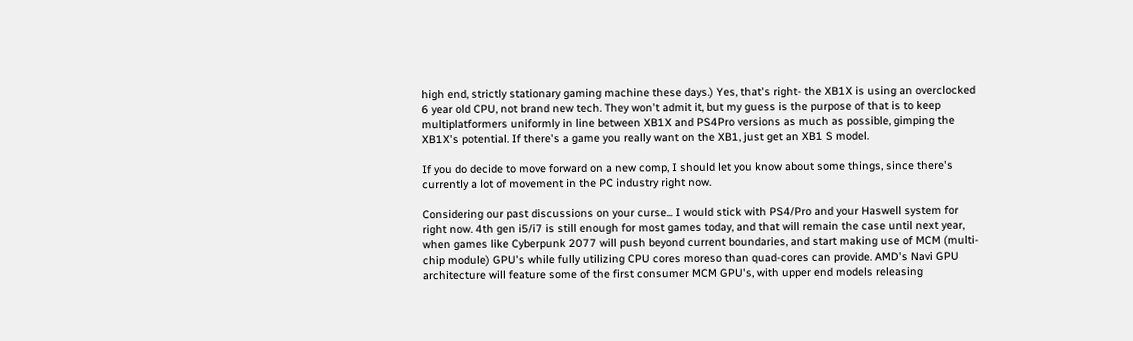high end, strictly stationary gaming machine these days.) Yes, that's right- the XB1X is using an overclocked 6 year old CPU, not brand new tech. They won't admit it, but my guess is the purpose of that is to keep multiplatformers uniformly in line between XB1X and PS4Pro versions as much as possible, gimping the XB1X's potential. If there's a game you really want on the XB1, just get an XB1 S model.

If you do decide to move forward on a new comp, I should let you know about some things, since there's currently a lot of movement in the PC industry right now.

Considering our past discussions on your curse... I would stick with PS4/Pro and your Haswell system for right now. 4th gen i5/i7 is still enough for most games today, and that will remain the case until next year, when games like Cyberpunk 2077 will push beyond current boundaries, and start making use of MCM (multi-chip module) GPU's while fully utilizing CPU cores moreso than quad-cores can provide. AMD's Navi GPU architecture will feature some of the first consumer MCM GPU's, with upper end models releasing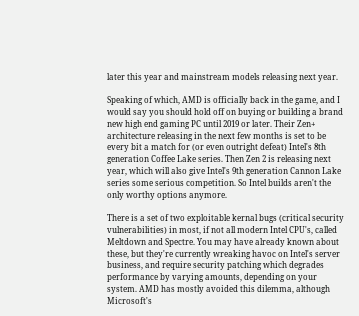later this year and mainstream models releasing next year.

Speaking of which, AMD is officially back in the game, and I would say you should hold off on buying or building a brand new high end gaming PC until 2019 or later. Their Zen+ architecture releasing in the next few months is set to be every bit a match for (or even outright defeat) Intel's 8th generation Coffee Lake series. Then Zen 2 is releasing next year, which will also give Intel's 9th generation Cannon Lake series some serious competition. So Intel builds aren't the only worthy options anymore.

There is a set of two exploitable kernal bugs (critical security vulnerabilities) in most, if not all modern Intel CPU's, called Meltdown and Spectre. You may have already known about these, but they're currently wreaking havoc on Intel's server business, and require security patching which degrades performance by varying amounts, depending on your system. AMD has mostly avoided this dilemma, although Microsoft's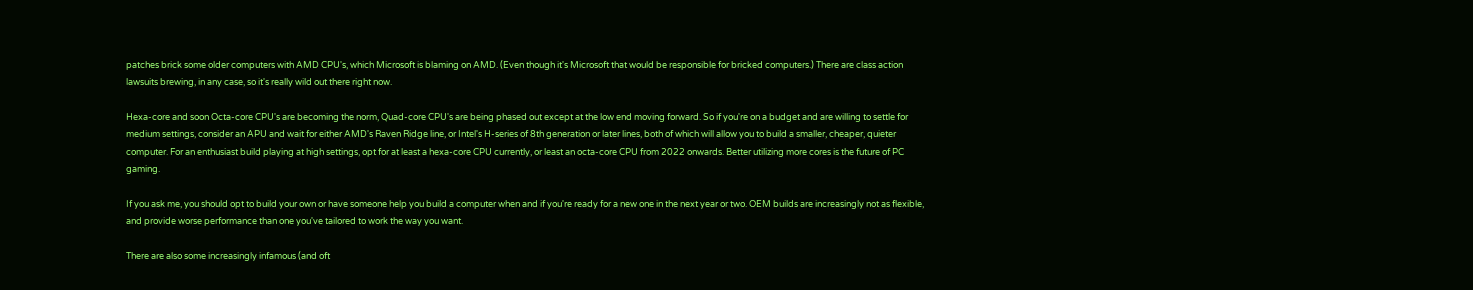patches brick some older computers with AMD CPU's, which Microsoft is blaming on AMD. (Even though it's Microsoft that would be responsible for bricked computers.) There are class action lawsuits brewing, in any case, so it's really wild out there right now.

Hexa-core and soon Octa-core CPU's are becoming the norm, Quad-core CPU's are being phased out except at the low end moving forward. So if you're on a budget and are willing to settle for medium settings, consider an APU and wait for either AMD's Raven Ridge line, or Intel's H-series of 8th generation or later lines, both of which will allow you to build a smaller, cheaper, quieter computer. For an enthusiast build playing at high settings, opt for at least a hexa-core CPU currently, or least an octa-core CPU from 2022 onwards. Better utilizing more cores is the future of PC gaming.

If you ask me, you should opt to build your own or have someone help you build a computer when and if you're ready for a new one in the next year or two. OEM builds are increasingly not as flexible, and provide worse performance than one you've tailored to work the way you want.

There are also some increasingly infamous (and oft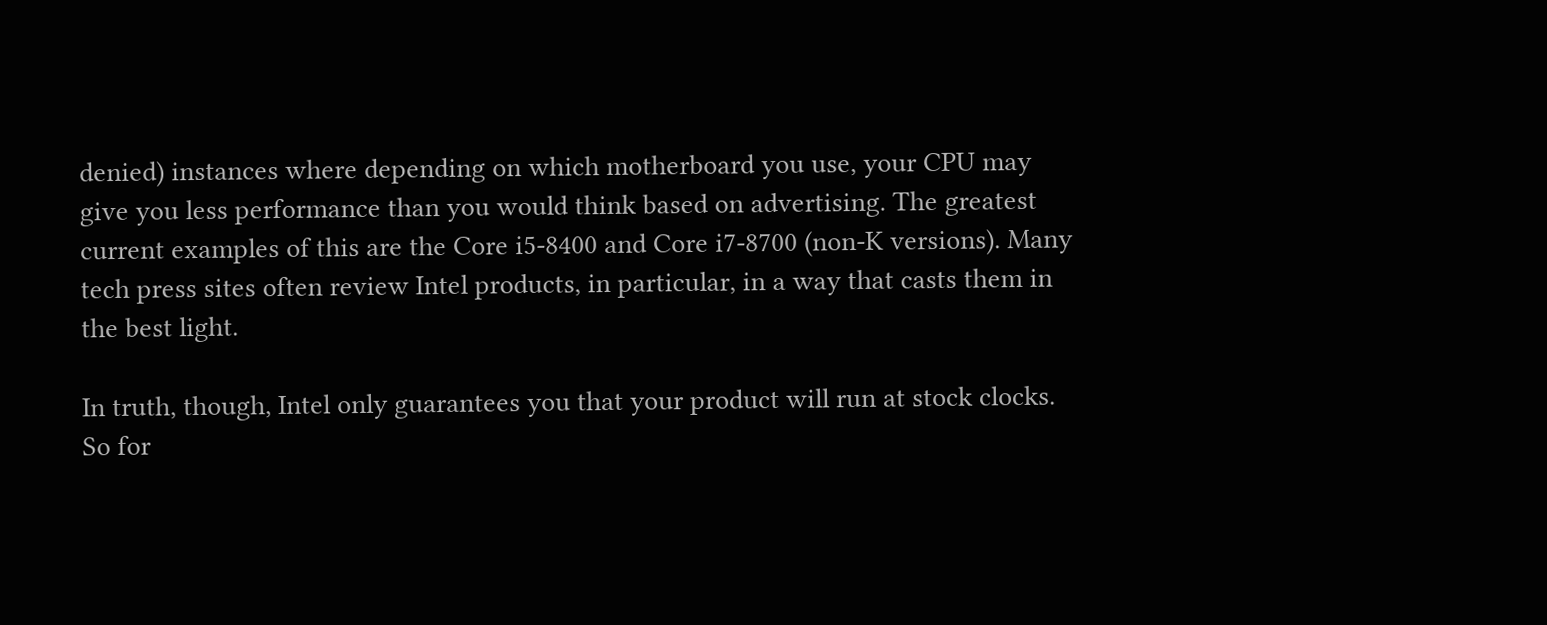denied) instances where depending on which motherboard you use, your CPU may give you less performance than you would think based on advertising. The greatest current examples of this are the Core i5-8400 and Core i7-8700 (non-K versions). Many tech press sites often review Intel products, in particular, in a way that casts them in the best light.

In truth, though, Intel only guarantees you that your product will run at stock clocks. So for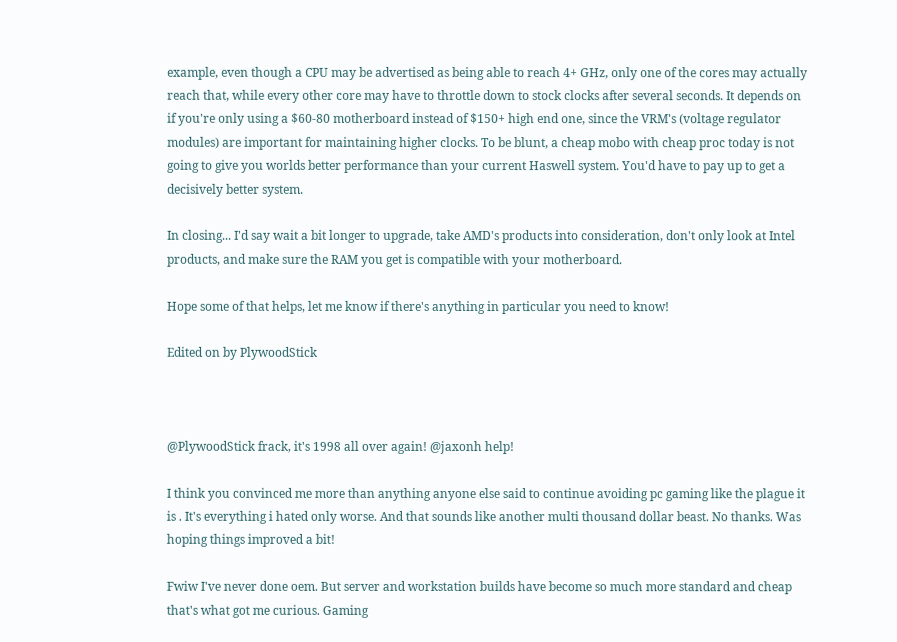example, even though a CPU may be advertised as being able to reach 4+ GHz, only one of the cores may actually reach that, while every other core may have to throttle down to stock clocks after several seconds. It depends on if you're only using a $60-80 motherboard instead of $150+ high end one, since the VRM's (voltage regulator modules) are important for maintaining higher clocks. To be blunt, a cheap mobo with cheap proc today is not going to give you worlds better performance than your current Haswell system. You'd have to pay up to get a decisively better system.

In closing... I'd say wait a bit longer to upgrade, take AMD's products into consideration, don't only look at Intel products, and make sure the RAM you get is compatible with your motherboard.

Hope some of that helps, let me know if there's anything in particular you need to know!

Edited on by PlywoodStick



@PlywoodStick frack, it's 1998 all over again! @jaxonh help!

I think you convinced me more than anything anyone else said to continue avoiding pc gaming like the plague it is . It's everything i hated only worse. And that sounds like another multi thousand dollar beast. No thanks. Was hoping things improved a bit!

Fwiw I've never done oem. But server and workstation builds have become so much more standard and cheap that's what got me curious. Gaming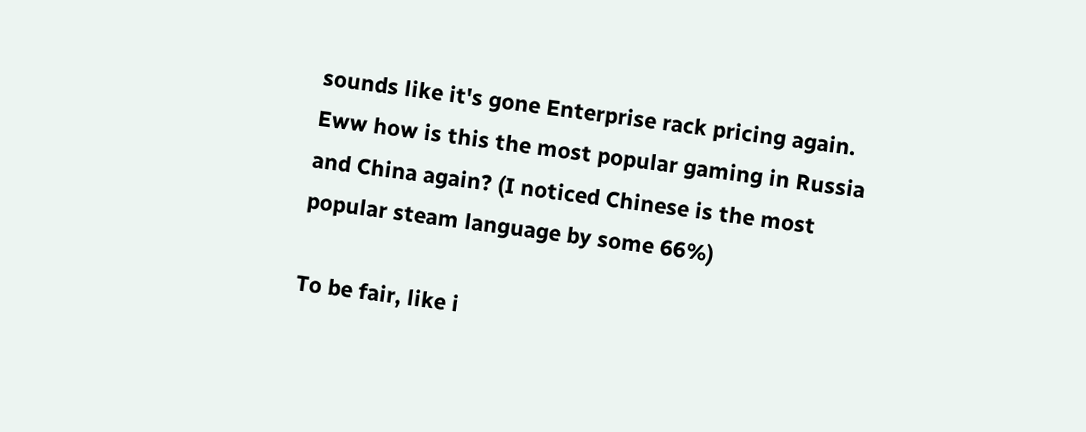sounds like it's gone Enterprise rack pricing again. Eww how is this the most popular gaming in Russia and China again? (I noticed Chinese is the most popular steam language by some 66%)

To be fair, like i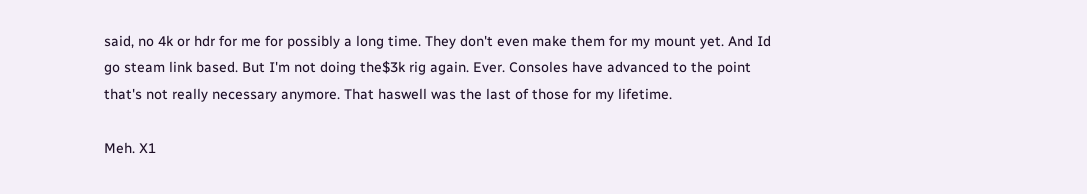said, no 4k or hdr for me for possibly a long time. They don't even make them for my mount yet. And Id go steam link based. But I'm not doing the$3k rig again. Ever. Consoles have advanced to the point that's not really necessary anymore. That haswell was the last of those for my lifetime.

Meh. X1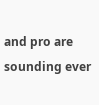and pro are sounding ever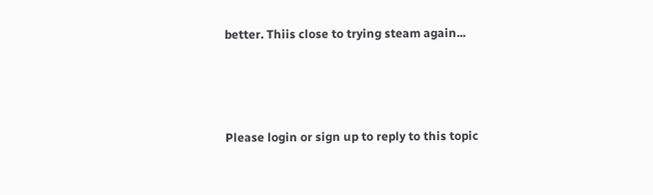better. Thiis close to trying steam again...



Please login or sign up to reply to this topic